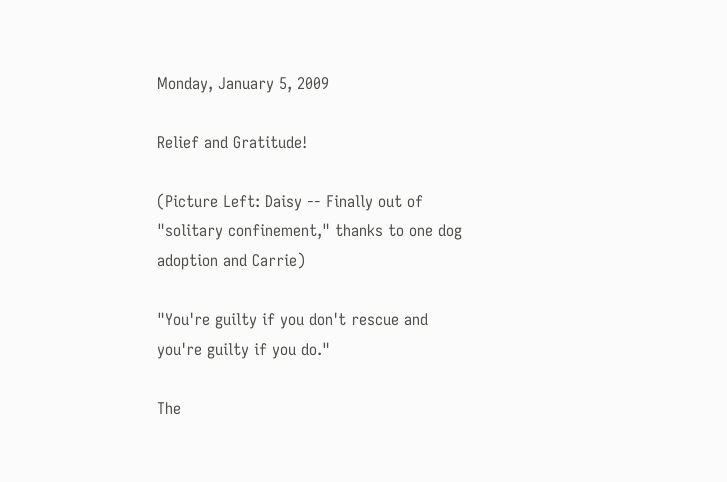Monday, January 5, 2009

Relief and Gratitude!

(Picture Left: Daisy -- Finally out of "solitary confinement," thanks to one dog adoption and Carrie)

"You're guilty if you don't rescue and you're guilty if you do."

The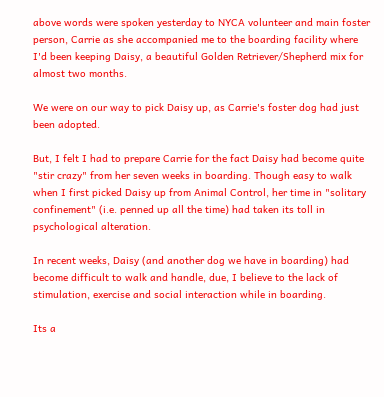above words were spoken yesterday to NYCA volunteer and main foster person, Carrie as she accompanied me to the boarding facility where I'd been keeping Daisy, a beautiful Golden Retriever/Shepherd mix for almost two months.

We were on our way to pick Daisy up, as Carrie's foster dog had just been adopted.

But, I felt I had to prepare Carrie for the fact Daisy had become quite "stir crazy" from her seven weeks in boarding. Though easy to walk when I first picked Daisy up from Animal Control, her time in "solitary confinement" (i.e. penned up all the time) had taken its toll in psychological alteration.

In recent weeks, Daisy (and another dog we have in boarding) had become difficult to walk and handle, due, I believe to the lack of stimulation, exercise and social interaction while in boarding.

Its a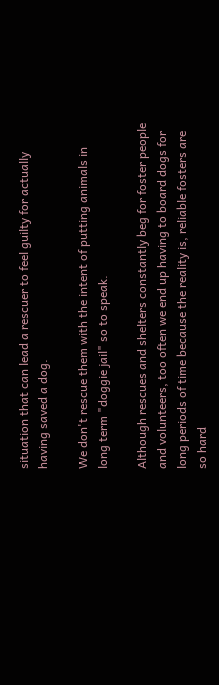situation that can lead a rescuer to feel guilty for actually having saved a dog.

We don't rescue them with the intent of putting animals in long term "doggie jail" so to speak.

Although rescues and shelters constantly beg for foster people and volunteers, too often we end up having to board dogs for long periods of time because the reality is, reliable fosters are so hard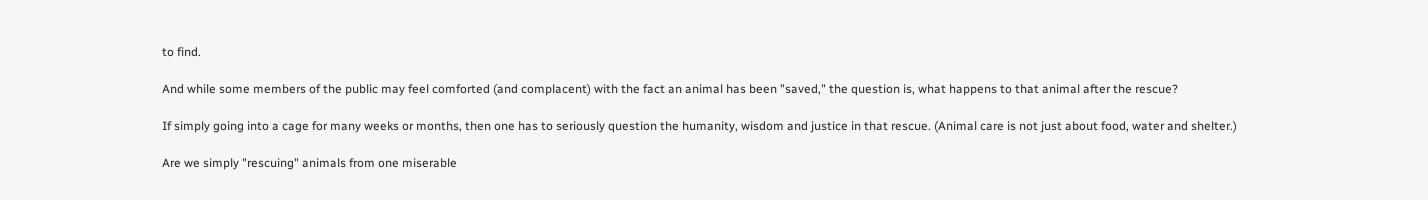to find.

And while some members of the public may feel comforted (and complacent) with the fact an animal has been "saved," the question is, what happens to that animal after the rescue?

If simply going into a cage for many weeks or months, then one has to seriously question the humanity, wisdom and justice in that rescue. (Animal care is not just about food, water and shelter.)

Are we simply "rescuing" animals from one miserable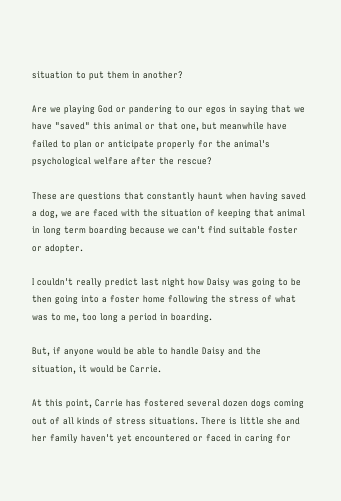situation to put them in another?

Are we playing God or pandering to our egos in saying that we have "saved" this animal or that one, but meanwhile have failed to plan or anticipate properly for the animal's psychological welfare after the rescue?

These are questions that constantly haunt when having saved a dog, we are faced with the situation of keeping that animal in long term boarding because we can't find suitable foster or adopter.

I couldn't really predict last night how Daisy was going to be then going into a foster home following the stress of what was to me, too long a period in boarding.

But, if anyone would be able to handle Daisy and the situation, it would be Carrie.

At this point, Carrie has fostered several dozen dogs coming out of all kinds of stress situations. There is little she and her family haven't yet encountered or faced in caring for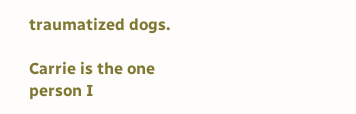traumatized dogs.

Carrie is the one person I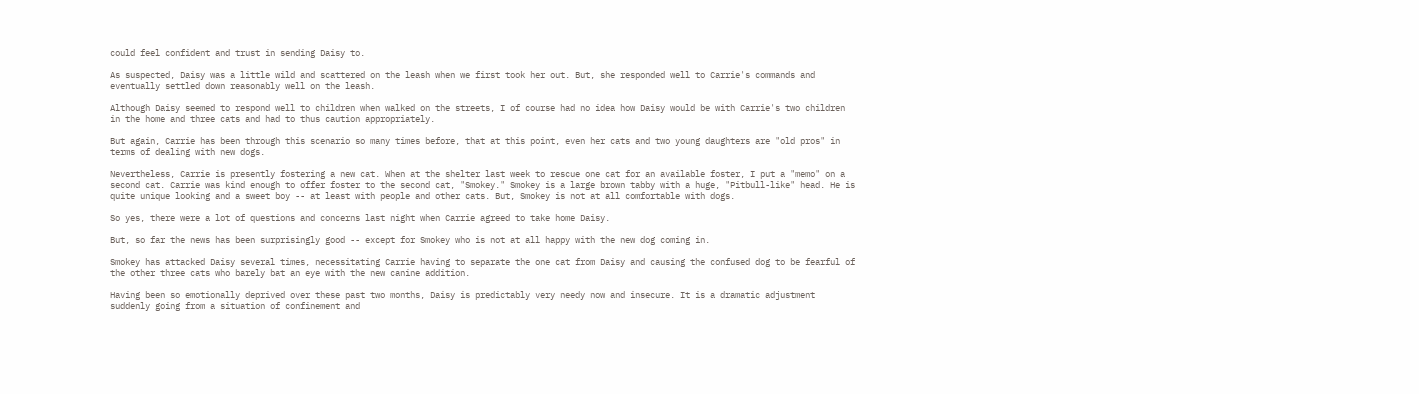could feel confident and trust in sending Daisy to.

As suspected, Daisy was a little wild and scattered on the leash when we first took her out. But, she responded well to Carrie's commands and eventually settled down reasonably well on the leash.

Although Daisy seemed to respond well to children when walked on the streets, I of course had no idea how Daisy would be with Carrie's two children in the home and three cats and had to thus caution appropriately.

But again, Carrie has been through this scenario so many times before, that at this point, even her cats and two young daughters are "old pros" in terms of dealing with new dogs.

Nevertheless, Carrie is presently fostering a new cat. When at the shelter last week to rescue one cat for an available foster, I put a "memo" on a second cat. Carrie was kind enough to offer foster to the second cat, "Smokey." Smokey is a large brown tabby with a huge, "Pitbull-like" head. He is quite unique looking and a sweet boy -- at least with people and other cats. But, Smokey is not at all comfortable with dogs.

So yes, there were a lot of questions and concerns last night when Carrie agreed to take home Daisy.

But, so far the news has been surprisingly good -- except for Smokey who is not at all happy with the new dog coming in.

Smokey has attacked Daisy several times, necessitating Carrie having to separate the one cat from Daisy and causing the confused dog to be fearful of the other three cats who barely bat an eye with the new canine addition.

Having been so emotionally deprived over these past two months, Daisy is predictably very needy now and insecure. It is a dramatic adjustment suddenly going from a situation of confinement and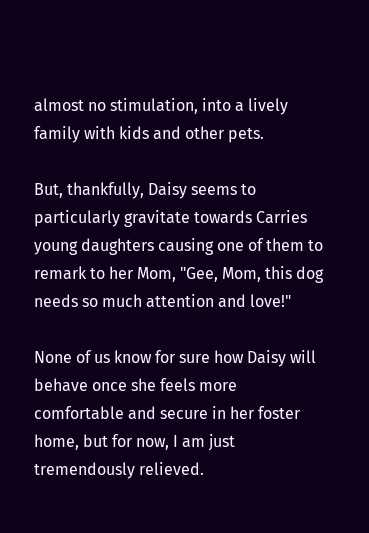almost no stimulation, into a lively family with kids and other pets.

But, thankfully, Daisy seems to particularly gravitate towards Carries young daughters causing one of them to remark to her Mom, "Gee, Mom, this dog needs so much attention and love!"

None of us know for sure how Daisy will behave once she feels more comfortable and secure in her foster home, but for now, I am just tremendously relieved.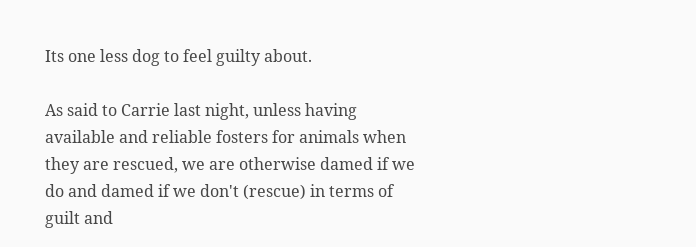Its one less dog to feel guilty about.

As said to Carrie last night, unless having available and reliable fosters for animals when they are rescued, we are otherwise damed if we do and damed if we don't (rescue) in terms of guilt and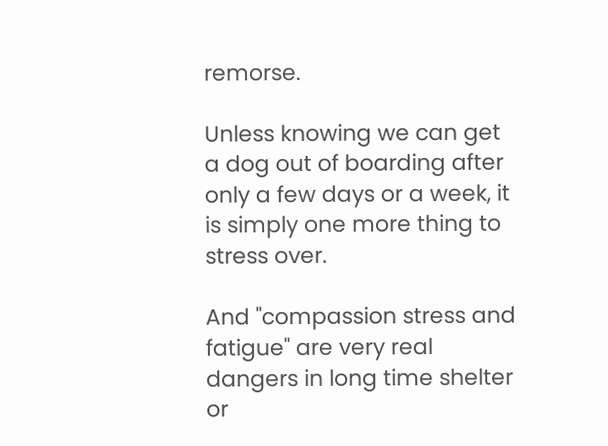remorse.

Unless knowing we can get a dog out of boarding after only a few days or a week, it is simply one more thing to stress over.

And "compassion stress and fatigue" are very real dangers in long time shelter or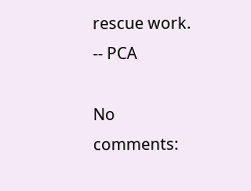rescue work. -- PCA

No comments: